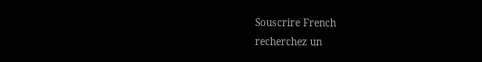Souscrire French
recherchez un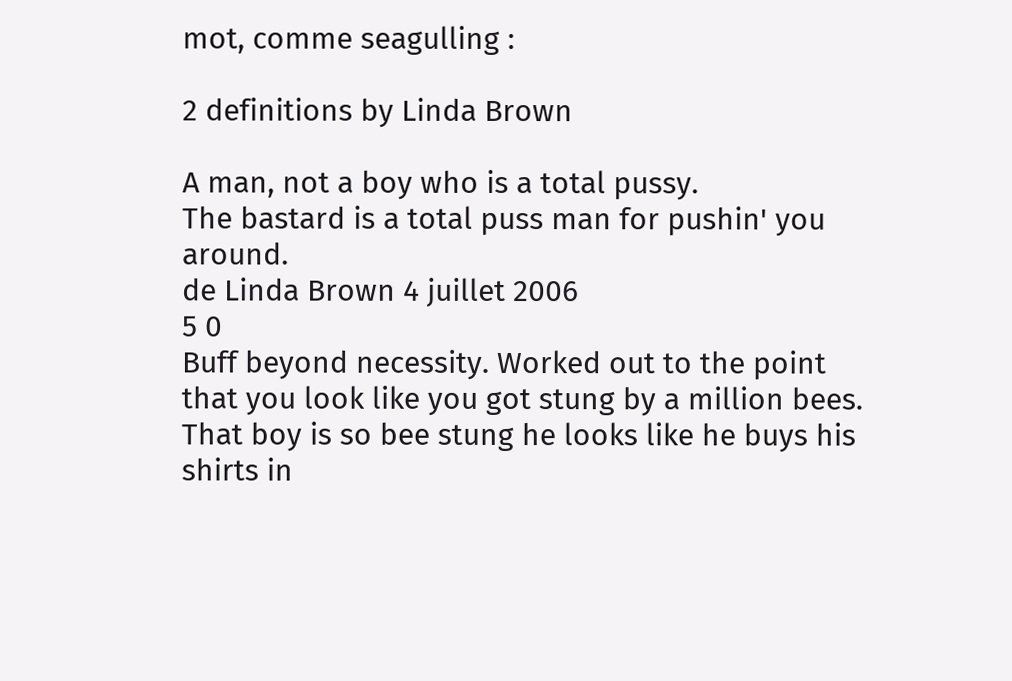mot, comme seagulling :

2 definitions by Linda Brown

A man, not a boy who is a total pussy.
The bastard is a total puss man for pushin' you around.
de Linda Brown 4 juillet 2006
5 0
Buff beyond necessity. Worked out to the point that you look like you got stung by a million bees.
That boy is so bee stung he looks like he buys his shirts in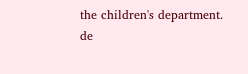the children's department.
de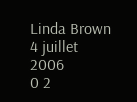Linda Brown 4 juillet 2006
0 2